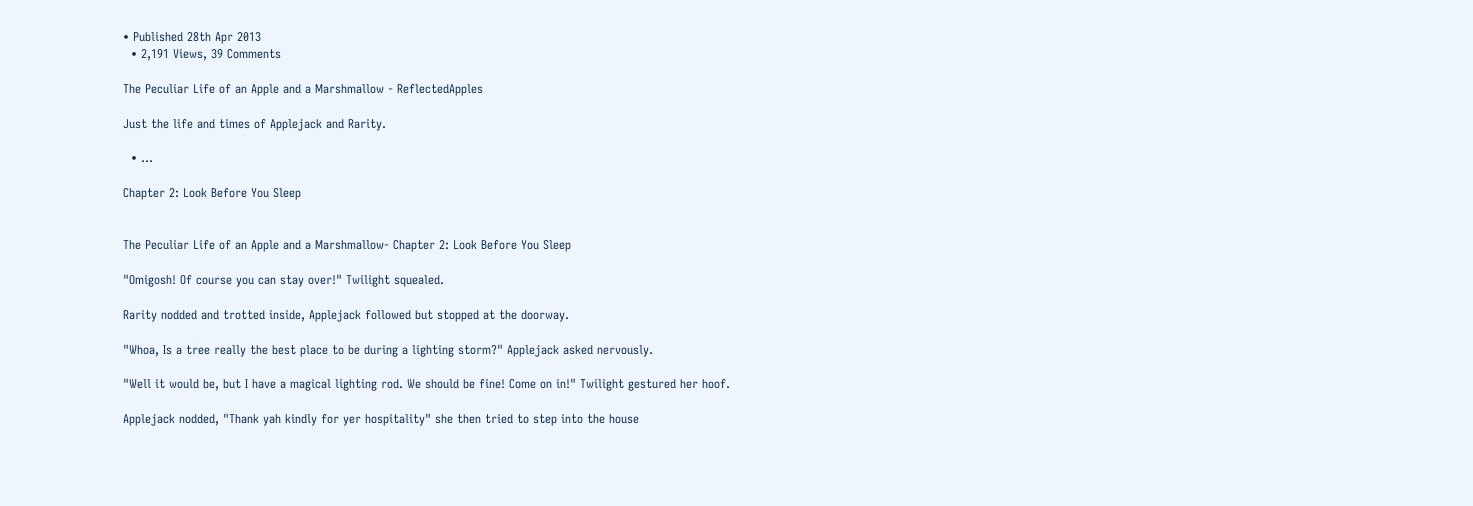• Published 28th Apr 2013
  • 2,191 Views, 39 Comments

The Peculiar Life of an Apple and a Marshmallow - ReflectedApples

Just the life and times of Applejack and Rarity.

  • ...

Chapter 2: Look Before You Sleep


The Peculiar Life of an Apple and a Marshmallow- Chapter 2: Look Before You Sleep

"Omigosh! Of course you can stay over!" Twilight squealed.

Rarity nodded and trotted inside, Applejack followed but stopped at the doorway.

"Whoa, Is a tree really the best place to be during a lighting storm?" Applejack asked nervously.

"Well it would be, but I have a magical lighting rod. We should be fine! Come on in!" Twilight gestured her hoof.

Applejack nodded, "Thank yah kindly for yer hospitality" she then tried to step into the house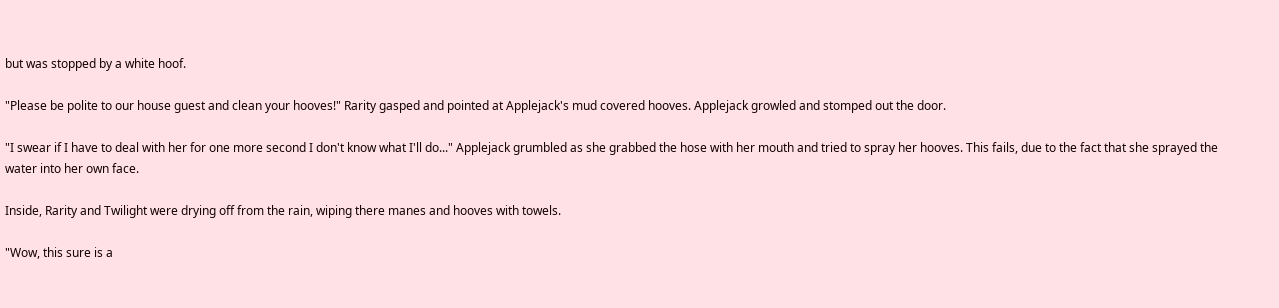but was stopped by a white hoof.

"Please be polite to our house guest and clean your hooves!" Rarity gasped and pointed at Applejack's mud covered hooves. Applejack growled and stomped out the door.

"I swear if I have to deal with her for one more second I don't know what I'll do..." Applejack grumbled as she grabbed the hose with her mouth and tried to spray her hooves. This fails, due to the fact that she sprayed the water into her own face.

Inside, Rarity and Twilight were drying off from the rain, wiping there manes and hooves with towels.

"Wow, this sure is a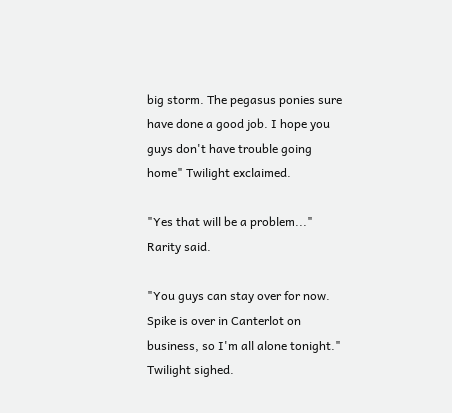big storm. The pegasus ponies sure have done a good job. I hope you guys don't have trouble going home" Twilight exclaimed.

"Yes that will be a problem..." Rarity said.

"You guys can stay over for now. Spike is over in Canterlot on business, so I'm all alone tonight." Twilight sighed.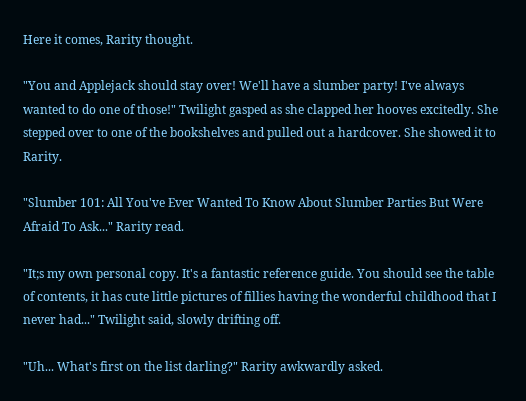Here it comes, Rarity thought.

"You and Applejack should stay over! We'll have a slumber party! I've always wanted to do one of those!" Twilight gasped as she clapped her hooves excitedly. She stepped over to one of the bookshelves and pulled out a hardcover. She showed it to Rarity.

"Slumber 101: All You've Ever Wanted To Know About Slumber Parties But Were Afraid To Ask..." Rarity read.

"It;s my own personal copy. It's a fantastic reference guide. You should see the table of contents, it has cute little pictures of fillies having the wonderful childhood that I never had..." Twilight said, slowly drifting off.

"Uh... What's first on the list darling?" Rarity awkwardly asked.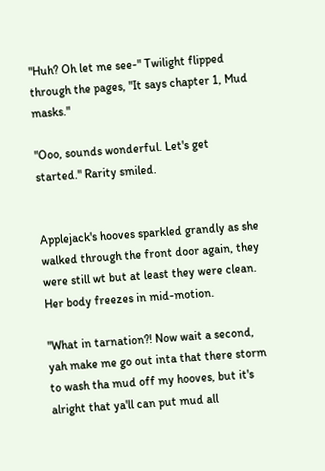"Huh? Oh let me see-" Twilight flipped through the pages, "It says chapter 1, Mud masks."

"Ooo, sounds wonderful. Let's get started." Rarity smiled.


Applejack's hooves sparkled grandly as she walked through the front door again, they were still wt but at least they were clean. Her body freezes in mid-motion.

"What in tarnation?! Now wait a second, yah make me go out inta that there storm to wash tha mud off my hooves, but it's alright that ya'll can put mud all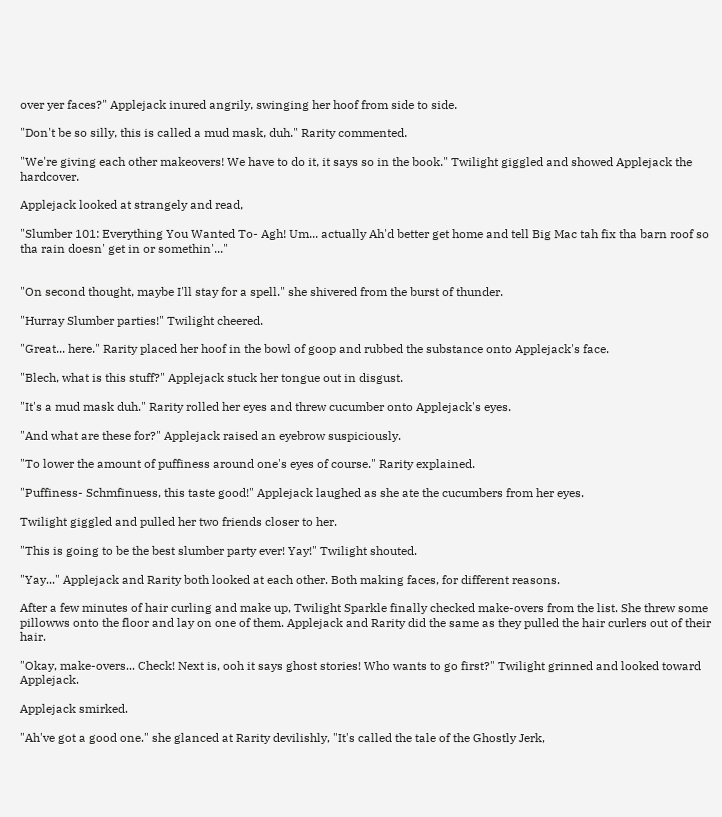over yer faces?" Applejack inured angrily, swinging her hoof from side to side.

"Don't be so silly, this is called a mud mask, duh." Rarity commented.

"We're giving each other makeovers! We have to do it, it says so in the book." Twilight giggled and showed Applejack the hardcover.

Applejack looked at strangely and read,

"Slumber 101: Everything You Wanted To- Agh! Um... actually Ah'd better get home and tell Big Mac tah fix tha barn roof so tha rain doesn' get in or somethin'..."


"On second thought, maybe I'll stay for a spell." she shivered from the burst of thunder.

"Hurray Slumber parties!" Twilight cheered.

"Great... here." Rarity placed her hoof in the bowl of goop and rubbed the substance onto Applejack's face.

"Blech, what is this stuff?" Applejack stuck her tongue out in disgust.

"It's a mud mask duh." Rarity rolled her eyes and threw cucumber onto Applejack's eyes.

"And what are these for?" Applejack raised an eyebrow suspiciously.

"To lower the amount of puffiness around one's eyes of course." Rarity explained.

"Puffiness- Schmfinuess, this taste good!" Applejack laughed as she ate the cucumbers from her eyes.

Twilight giggled and pulled her two friends closer to her.

"This is going to be the best slumber party ever! Yay!" Twilight shouted.

"Yay..." Applejack and Rarity both looked at each other. Both making faces, for different reasons.

After a few minutes of hair curling and make up, Twilight Sparkle finally checked make-overs from the list. She threw some pillowws onto the floor and lay on one of them. Applejack and Rarity did the same as they pulled the hair curlers out of their hair.

"Okay, make-overs... Check! Next is, ooh it says ghost stories! Who wants to go first?" Twilight grinned and looked toward Applejack.

Applejack smirked.

"Ah've got a good one." she glanced at Rarity devilishly, "It's called the tale of the Ghostly Jerk,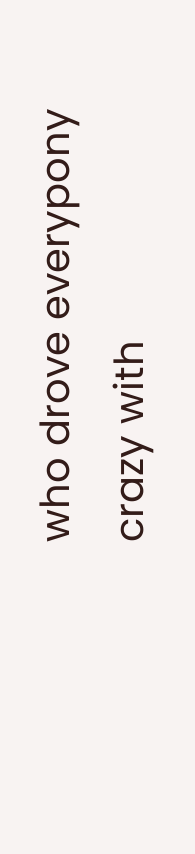who drove everypony crazy with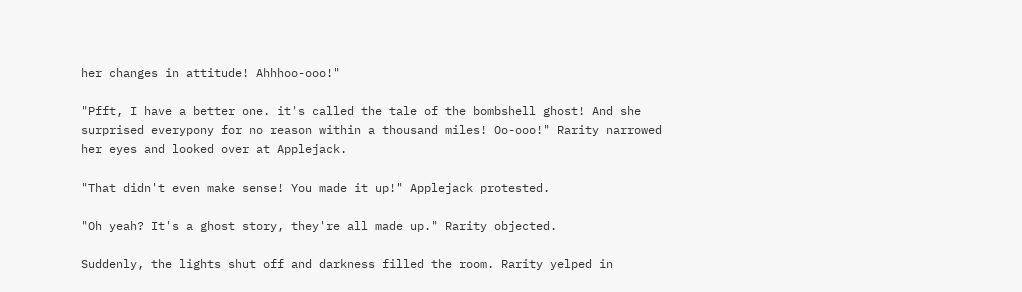her changes in attitude! Ahhhoo-ooo!"

"Pfft, I have a better one. it's called the tale of the bombshell ghost! And she surprised everypony for no reason within a thousand miles! Oo-ooo!" Rarity narrowed her eyes and looked over at Applejack.

"That didn't even make sense! You made it up!" Applejack protested.

"Oh yeah? It's a ghost story, they're all made up." Rarity objected.

Suddenly, the lights shut off and darkness filled the room. Rarity yelped in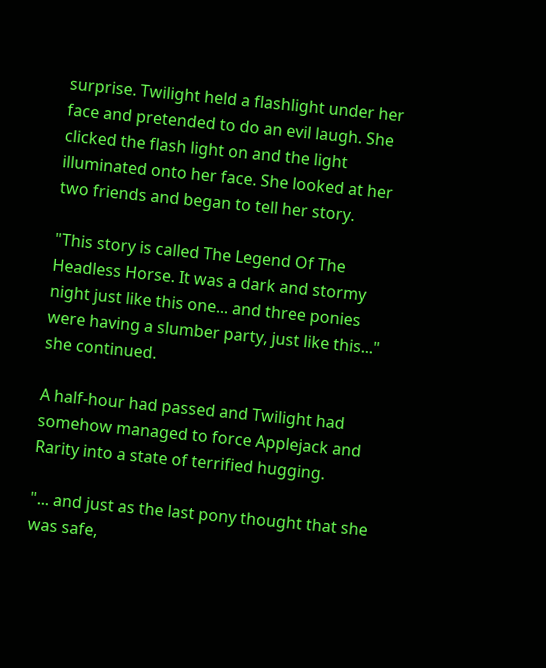surprise. Twilight held a flashlight under her face and pretended to do an evil laugh. She clicked the flash light on and the light illuminated onto her face. She looked at her two friends and began to tell her story.

"This story is called The Legend Of The Headless Horse. It was a dark and stormy night just like this one... and three ponies were having a slumber party, just like this..." she continued.

A half-hour had passed and Twilight had somehow managed to force Applejack and Rarity into a state of terrified hugging.

"... and just as the last pony thought that she was safe,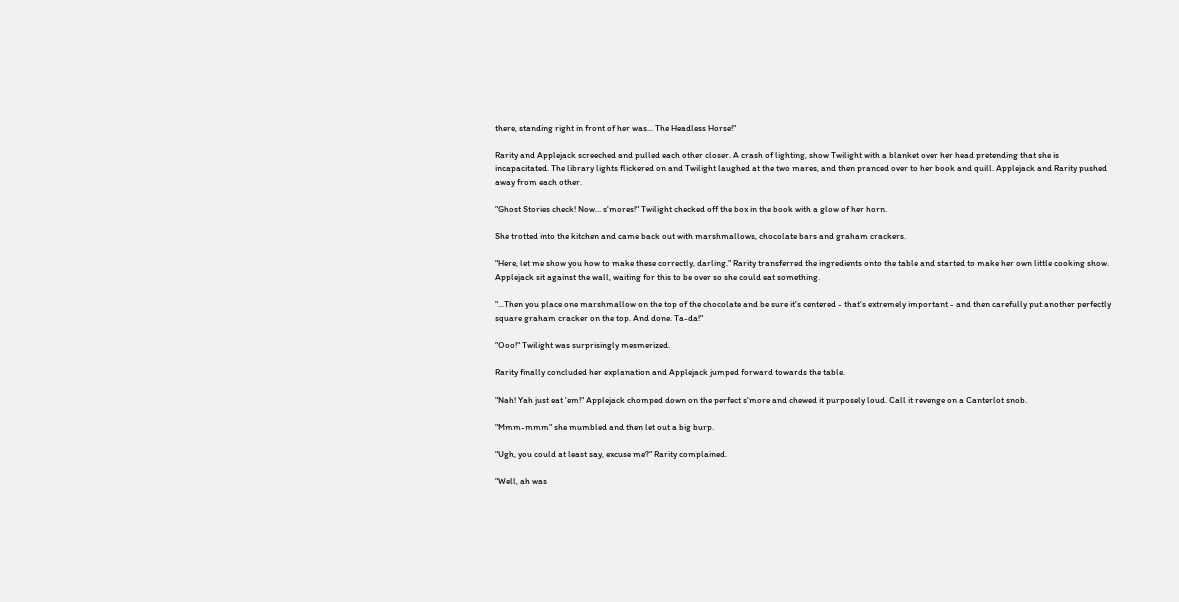there, standing right in front of her was... The Headless Horse!"

Rarity and Applejack screeched and pulled each other closer. A crash of lighting, show Twilight with a blanket over her head pretending that she is incapacitated. The library lights flickered on and Twilight laughed at the two mares, and then pranced over to her book and quill. Applejack and Rarity pushed away from each other.

"Ghost Stories check! Now... s'mores!" Twilight checked off the box in the book with a glow of her horn.

She trotted into the kitchen and came back out with marshmallows, chocolate bars and graham crackers.

"Here, let me show you how to make these correctly, darling." Rarity transferred the ingredients onto the table and started to make her own little cooking show. Applejack sit against the wall, waiting for this to be over so she could eat something.

"...Then you place one marshmallow on the top of the chocolate and be sure it's centered - that's extremely important - and then carefully put another perfectly square graham cracker on the top. And done. Ta-da!"

"Ooo!" Twilight was surprisingly mesmerized.

Rarity finally concluded her explanation and Applejack jumped forward towards the table.

"Nah! Yah just eat 'em!" Applejack chomped down on the perfect s'more and chewed it purposely loud. Call it revenge on a Canterlot snob.

"Mmm-mmm" she mumbled and then let out a big burp.

"Ugh, you could at least say, excuse me?" Rarity complained.

"Well, ah was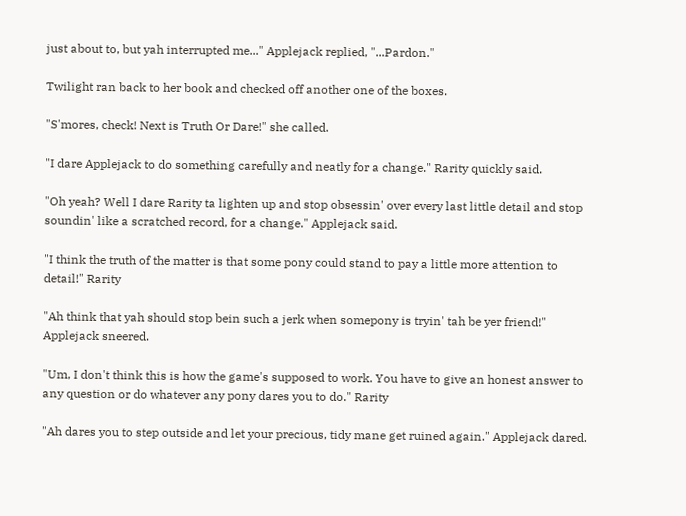just about to, but yah interrupted me..." Applejack replied, "...Pardon."

Twilight ran back to her book and checked off another one of the boxes.

"S'mores, check! Next is Truth Or Dare!" she called.

"I dare Applejack to do something carefully and neatly for a change." Rarity quickly said.

"Oh yeah? Well I dare Rarity ta lighten up and stop obsessin' over every last little detail and stop soundin' like a scratched record, for a change." Applejack said.

"I think the truth of the matter is that some pony could stand to pay a little more attention to detail!" Rarity

"Ah think that yah should stop bein such a jerk when somepony is tryin' tah be yer friend!" Applejack sneered.

"Um, I don't think this is how the game's supposed to work. You have to give an honest answer to any question or do whatever any pony dares you to do." Rarity

"Ah dares you to step outside and let your precious, tidy mane get ruined again." Applejack dared.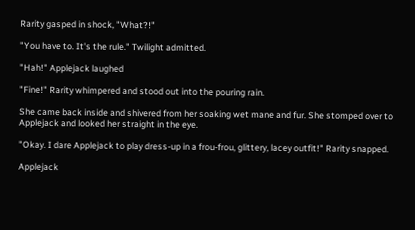Rarity gasped in shock, "What?!"

"You have to. It's the rule." Twilight admitted.

"Hah!" Applejack laughed

"Fine!" Rarity whimpered and stood out into the pouring rain.

She came back inside and shivered from her soaking wet mane and fur. She stomped over to Applejack and looked her straight in the eye.

"Okay. I dare Applejack to play dress-up in a frou-frou, glittery, lacey outfit!" Rarity snapped.

Applejack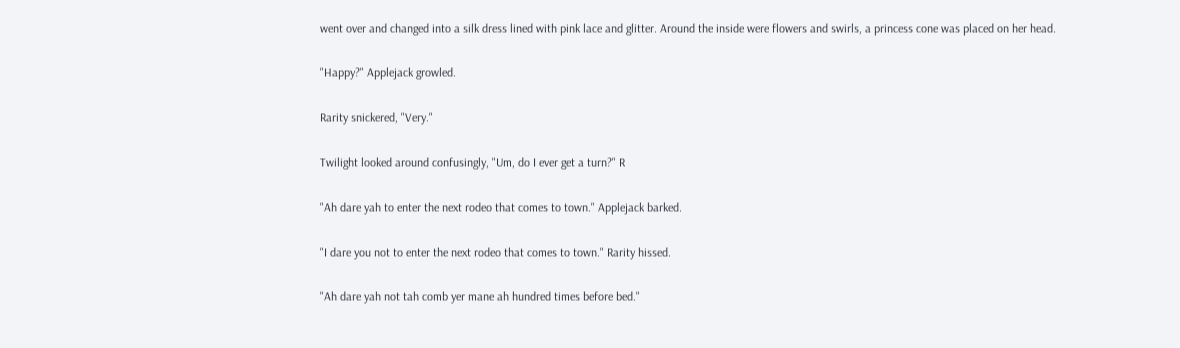went over and changed into a silk dress lined with pink lace and glitter. Around the inside were flowers and swirls, a princess cone was placed on her head.

"Happy?" Applejack growled.

Rarity snickered, "Very."

Twilight looked around confusingly, "Um, do I ever get a turn?" R

"Ah dare yah to enter the next rodeo that comes to town." Applejack barked.

"I dare you not to enter the next rodeo that comes to town." Rarity hissed.

"Ah dare yah not tah comb yer mane ah hundred times before bed."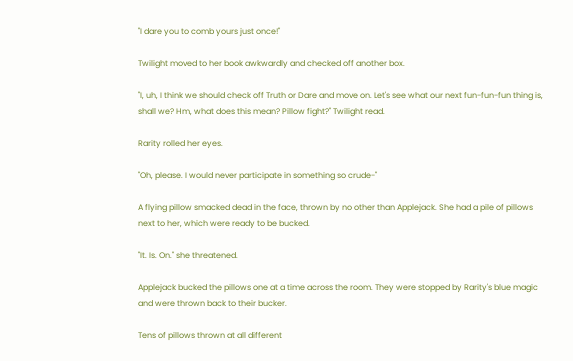"I dare you to comb yours just once!"

Twilight moved to her book awkwardly and checked off another box.

"I, uh, I think we should check off Truth or Dare and move on. Let's see what our next fun-fun-fun thing is, shall we? Hm, what does this mean? Pillow fight?" Twilight read.

Rarity rolled her eyes.

"Oh, please. I would never participate in something so crude-"

A flying pillow smacked dead in the face, thrown by no other than Applejack. She had a pile of pillows next to her, which were ready to be bucked.

"It. Is. On." she threatened.

Applejack bucked the pillows one at a time across the room. They were stopped by Rarity's blue magic and were thrown back to their bucker.

Tens of pillows thrown at all different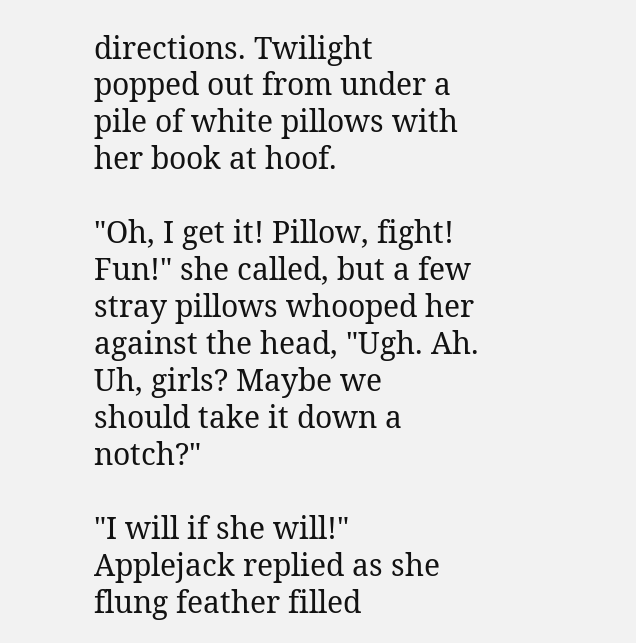directions. Twilight popped out from under a pile of white pillows with her book at hoof.

"Oh, I get it! Pillow, fight! Fun!" she called, but a few stray pillows whooped her against the head, "Ugh. Ah. Uh, girls? Maybe we should take it down a notch?"

"I will if she will!" Applejack replied as she flung feather filled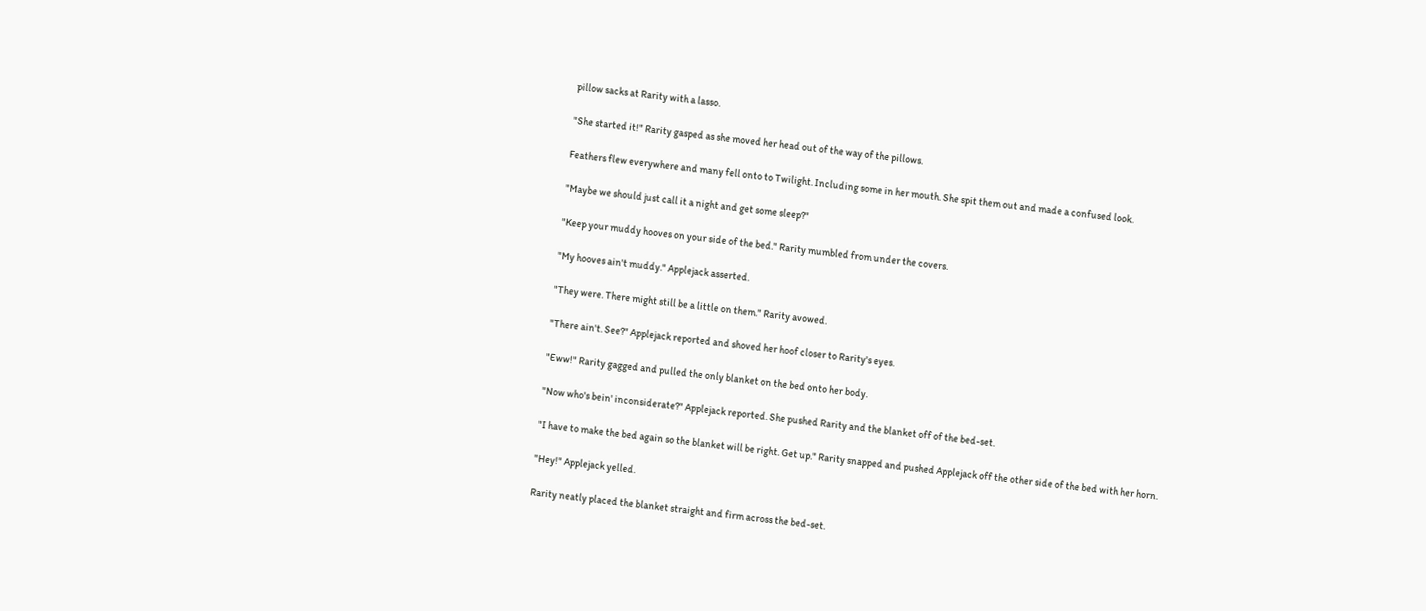pillow sacks at Rarity with a lasso.

"She started it!" Rarity gasped as she moved her head out of the way of the pillows.

Feathers flew everywhere and many fell onto to Twilight. Including some in her mouth. She spit them out and made a confused look.

"Maybe we should just call it a night and get some sleep?"

"Keep your muddy hooves on your side of the bed." Rarity mumbled from under the covers.

"My hooves ain't muddy." Applejack asserted.

"They were. There might still be a little on them." Rarity avowed.

"There ain't. See?" Applejack reported and shoved her hoof closer to Rarity's eyes.

"Eww!" Rarity gagged and pulled the only blanket on the bed onto her body.

"Now who's bein' inconsiderate?" Applejack reported. She pushed Rarity and the blanket off of the bed-set.

"I have to make the bed again so the blanket will be right. Get up." Rarity snapped and pushed Applejack off the other side of the bed with her horn.

"Hey!" Applejack yelled.

Rarity neatly placed the blanket straight and firm across the bed-set.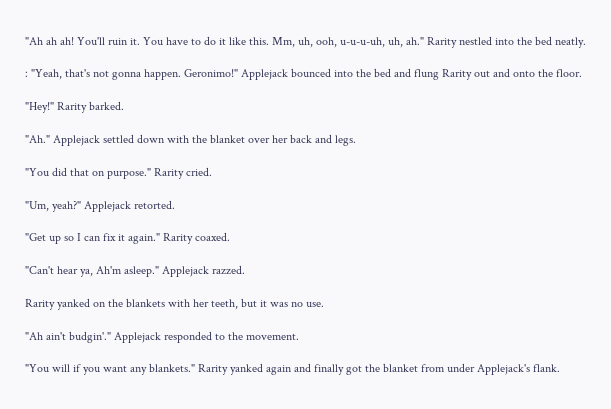"Ah ah ah! You'll ruin it. You have to do it like this. Mm, uh, ooh, u-u-u-uh, uh, ah." Rarity nestled into the bed neatly.

: "Yeah, that's not gonna happen. Geronimo!" Applejack bounced into the bed and flung Rarity out and onto the floor.

"Hey!" Rarity barked.

"Ah." Applejack settled down with the blanket over her back and legs.

"You did that on purpose." Rarity cried.

"Um, yeah?" Applejack retorted.

"Get up so I can fix it again." Rarity coaxed.

"Can't hear ya, Ah'm asleep." Applejack razzed.

Rarity yanked on the blankets with her teeth, but it was no use.

"Ah ain't budgin'." Applejack responded to the movement.

"You will if you want any blankets." Rarity yanked again and finally got the blanket from under Applejack's flank.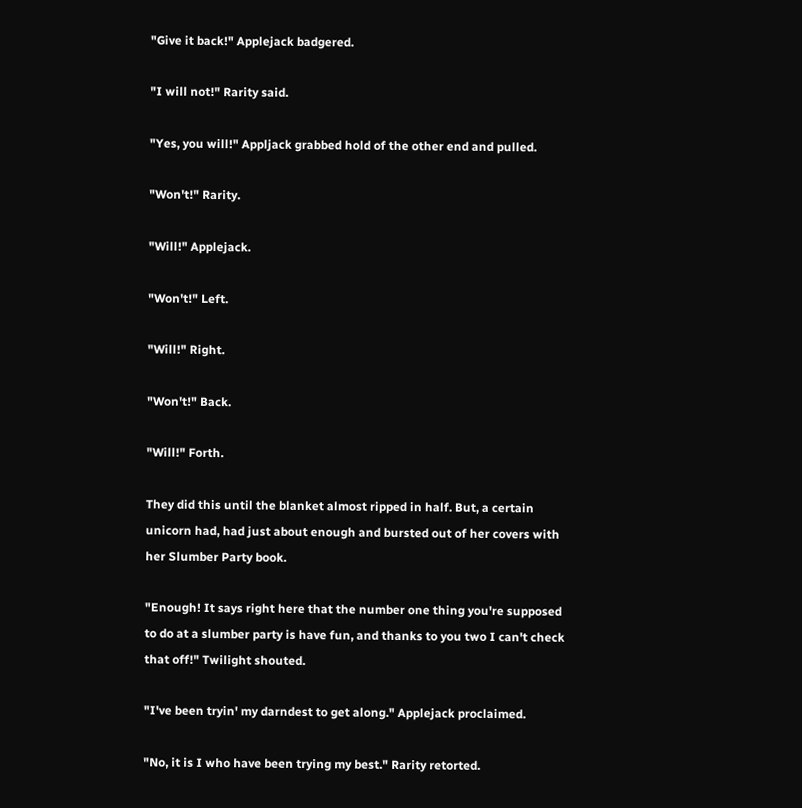"Give it back!" Applejack badgered.

"I will not!" Rarity said.

"Yes, you will!" Appljack grabbed hold of the other end and pulled.

"Won't!" Rarity.

"Will!" Applejack.

"Won't!" Left.

"Will!" Right.

"Won't!" Back.

"Will!" Forth.

They did this until the blanket almost ripped in half. But, a certain unicorn had, had just about enough and bursted out of her covers with her Slumber Party book.

"Enough! It says right here that the number one thing you're supposed to do at a slumber party is have fun, and thanks to you two I can't check that off!" Twilight shouted.

"I've been tryin' my darndest to get along." Applejack proclaimed.

"No, it is I who have been trying my best." Rarity retorted.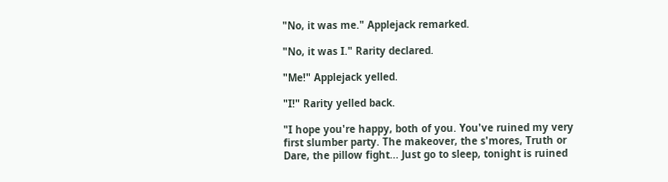"No, it was me." Applejack remarked.

"No, it was I." Rarity declared.

"Me!" Applejack yelled.

"I!" Rarity yelled back.

"I hope you're happy, both of you. You've ruined my very first slumber party. The makeover, the s'mores, Truth or Dare, the pillow fight... Just go to sleep, tonight is ruined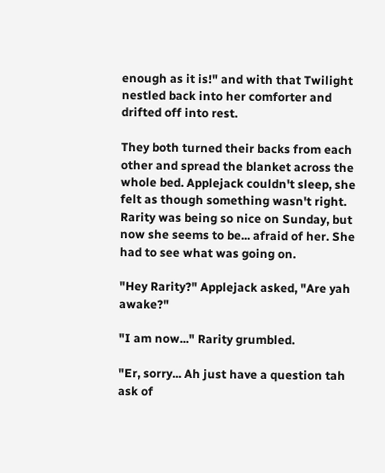enough as it is!" and with that Twilight nestled back into her comforter and drifted off into rest.

They both turned their backs from each other and spread the blanket across the whole bed. Applejack couldn't sleep, she felt as though something wasn't right. Rarity was being so nice on Sunday, but now she seems to be... afraid of her. She had to see what was going on.

"Hey Rarity?" Applejack asked, "Are yah awake?"

"I am now..." Rarity grumbled.

"Er, sorry... Ah just have a question tah ask of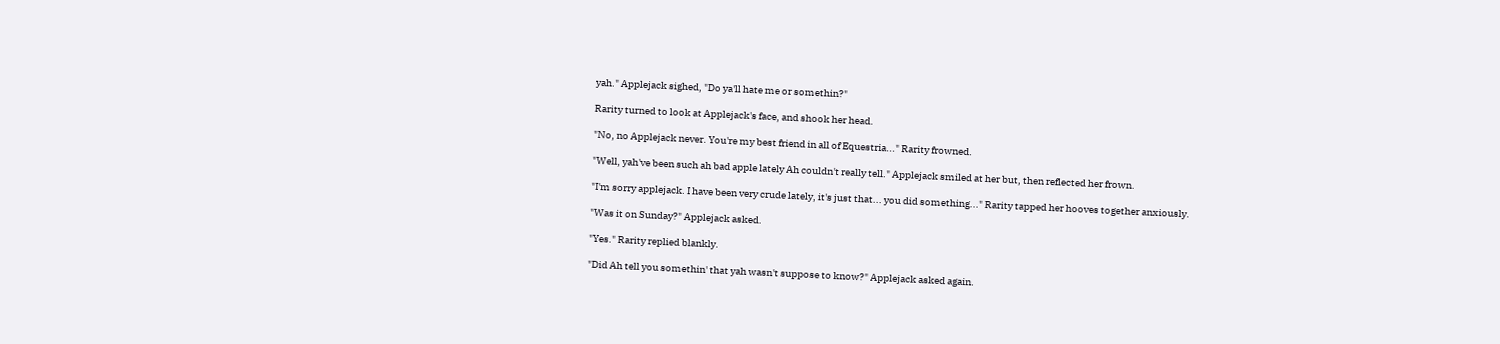yah." Applejack sighed, "Do ya'll hate me or somethin?"

Rarity turned to look at Applejack's face, and shook her head.

"No, no Applejack never. You're my best friend in all of Equestria..." Rarity frowned.

"Well, yah've been such ah bad apple lately Ah couldn't really tell." Applejack smiled at her but, then reflected her frown.

"I'm sorry applejack. I have been very crude lately, it's just that... you did something..." Rarity tapped her hooves together anxiously.

"Was it on Sunday?" Applejack asked.

"Yes." Rarity replied blankly.

"Did Ah tell you somethin' that yah wasn't suppose to know?" Applejack asked again.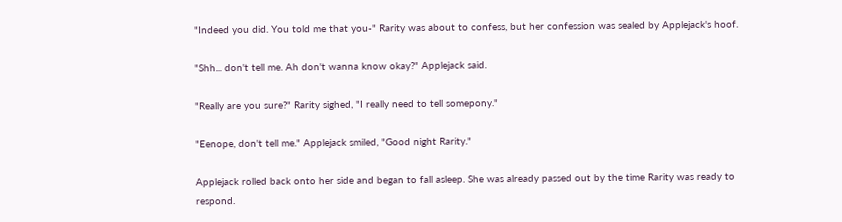"Indeed you did. You told me that you-" Rarity was about to confess, but her confession was sealed by Applejack's hoof.

"Shh... don't tell me. Ah don't wanna know okay?" Applejack said.

"Really are you sure?" Rarity sighed, "I really need to tell somepony."

"Eenope, don't tell me." Applejack smiled, "Good night Rarity."

Applejack rolled back onto her side and began to fall asleep. She was already passed out by the time Rarity was ready to respond.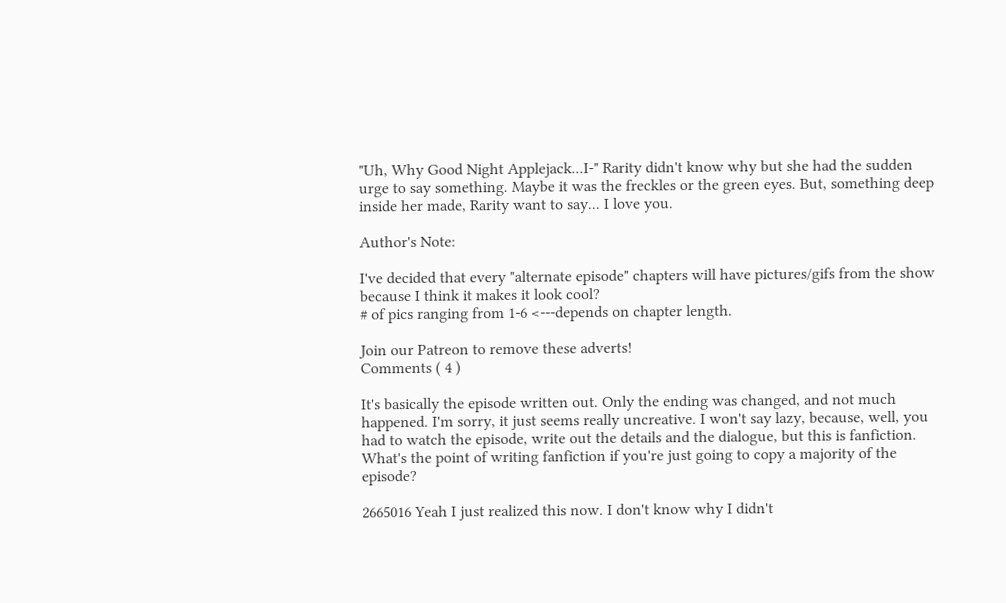"Uh, Why Good Night Applejack...I-" Rarity didn't know why but she had the sudden urge to say something. Maybe it was the freckles or the green eyes. But, something deep inside her made, Rarity want to say... I love you.

Author's Note:

I've decided that every "alternate episode" chapters will have pictures/gifs from the show because I think it makes it look cool?
# of pics ranging from 1-6 <---depends on chapter length.

Join our Patreon to remove these adverts!
Comments ( 4 )

It's basically the episode written out. Only the ending was changed, and not much happened. I'm sorry, it just seems really uncreative. I won't say lazy, because, well, you had to watch the episode, write out the details and the dialogue, but this is fanfiction. What's the point of writing fanfiction if you're just going to copy a majority of the episode?

2665016 Yeah I just realized this now. I don't know why I didn't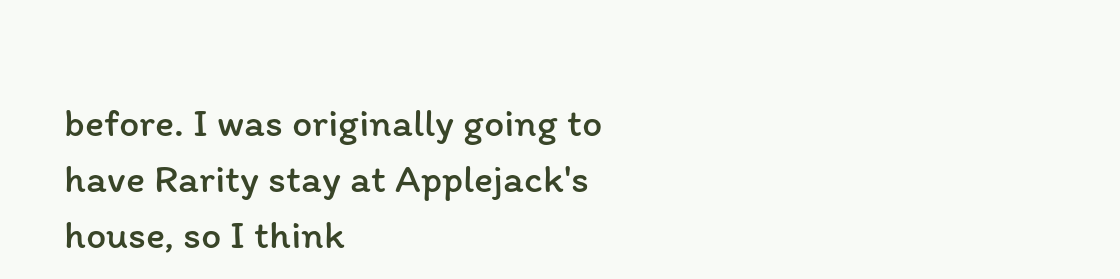before. I was originally going to have Rarity stay at Applejack's house, so I think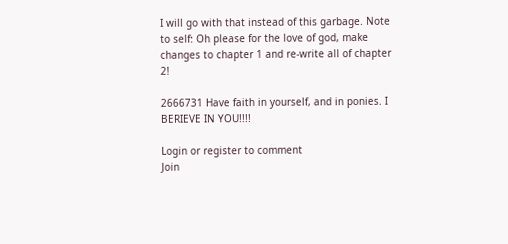I will go with that instead of this garbage. Note to self: Oh please for the love of god, make changes to chapter 1 and re-write all of chapter 2!

2666731 Have faith in yourself, and in ponies. I BERIEVE IN YOU!!!!

Login or register to comment
Join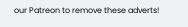our Patreon to remove these adverts!